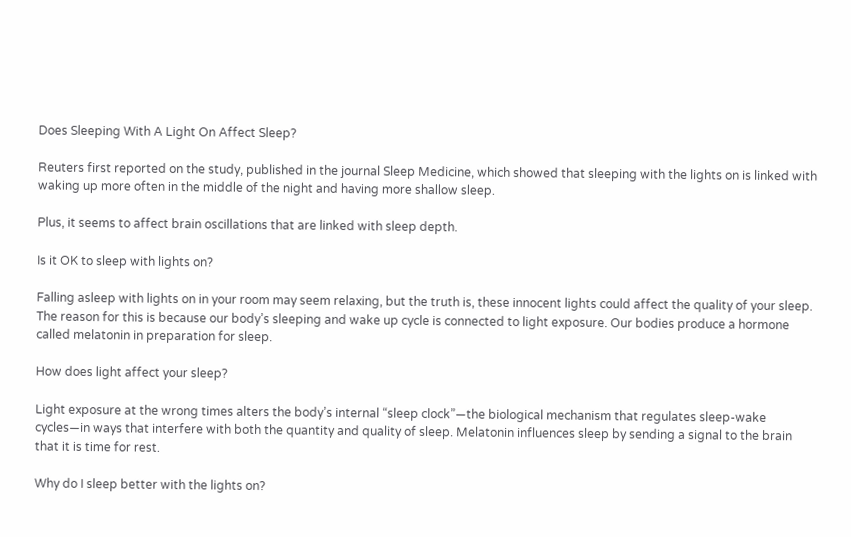Does Sleeping With A Light On Affect Sleep?

Reuters first reported on the study, published in the journal Sleep Medicine, which showed that sleeping with the lights on is linked with waking up more often in the middle of the night and having more shallow sleep.

Plus, it seems to affect brain oscillations that are linked with sleep depth.

Is it OK to sleep with lights on?

Falling asleep with lights on in your room may seem relaxing, but the truth is, these innocent lights could affect the quality of your sleep. The reason for this is because our body’s sleeping and wake up cycle is connected to light exposure. Our bodies produce a hormone called melatonin in preparation for sleep.

How does light affect your sleep?

Light exposure at the wrong times alters the body’s internal “sleep clock”—the biological mechanism that regulates sleep-wake cycles—in ways that interfere with both the quantity and quality of sleep. Melatonin influences sleep by sending a signal to the brain that it is time for rest.

Why do I sleep better with the lights on?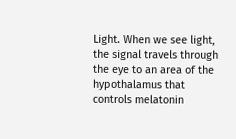Light. When we see light, the signal travels through the eye to an area of the hypothalamus that controls melatonin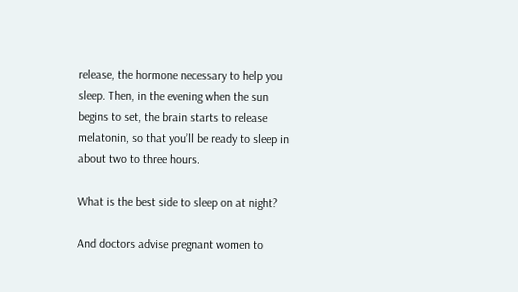release, the hormone necessary to help you sleep. Then, in the evening when the sun begins to set, the brain starts to release melatonin, so that you’ll be ready to sleep in about two to three hours.

What is the best side to sleep on at night?

And doctors advise pregnant women to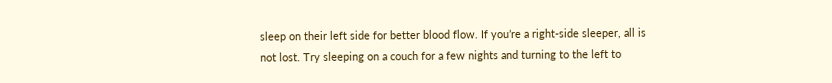sleep on their left side for better blood flow. If you’re a right-side sleeper, all is not lost. Try sleeping on a couch for a few nights and turning to the left to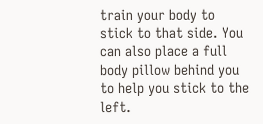train your body to stick to that side. You can also place a full body pillow behind you to help you stick to the left.